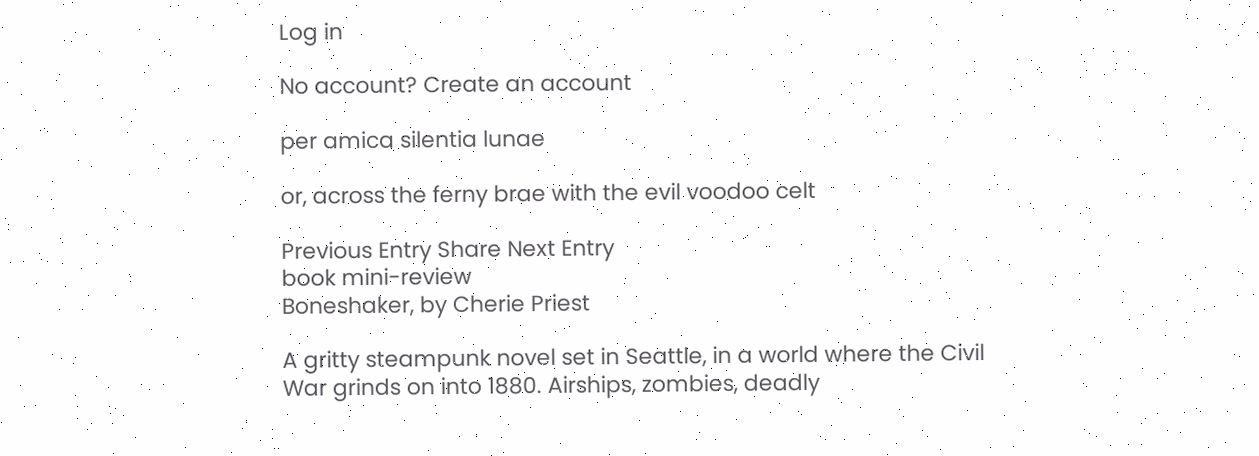Log in

No account? Create an account

per amica silentia lunae

or, across the ferny brae with the evil voodoo celt

Previous Entry Share Next Entry
book mini-review
Boneshaker, by Cherie Priest

A gritty steampunk novel set in Seattle, in a world where the Civil War grinds on into 1880. Airships, zombies, deadly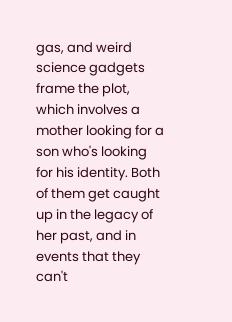gas, and weird science gadgets frame the plot, which involves a mother looking for a son who's looking for his identity. Both of them get caught up in the legacy of her past, and in events that they can't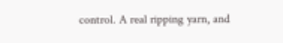control. A real ripping yarn, and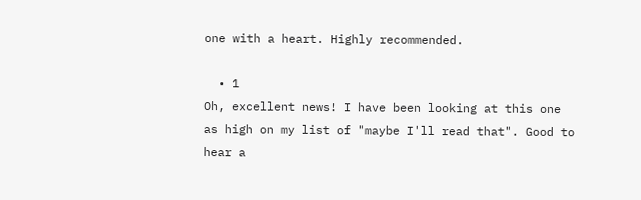one with a heart. Highly recommended.

  • 1
Oh, excellent news! I have been looking at this one as high on my list of "maybe I'll read that". Good to hear a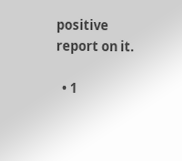positive report on it.

  • 1